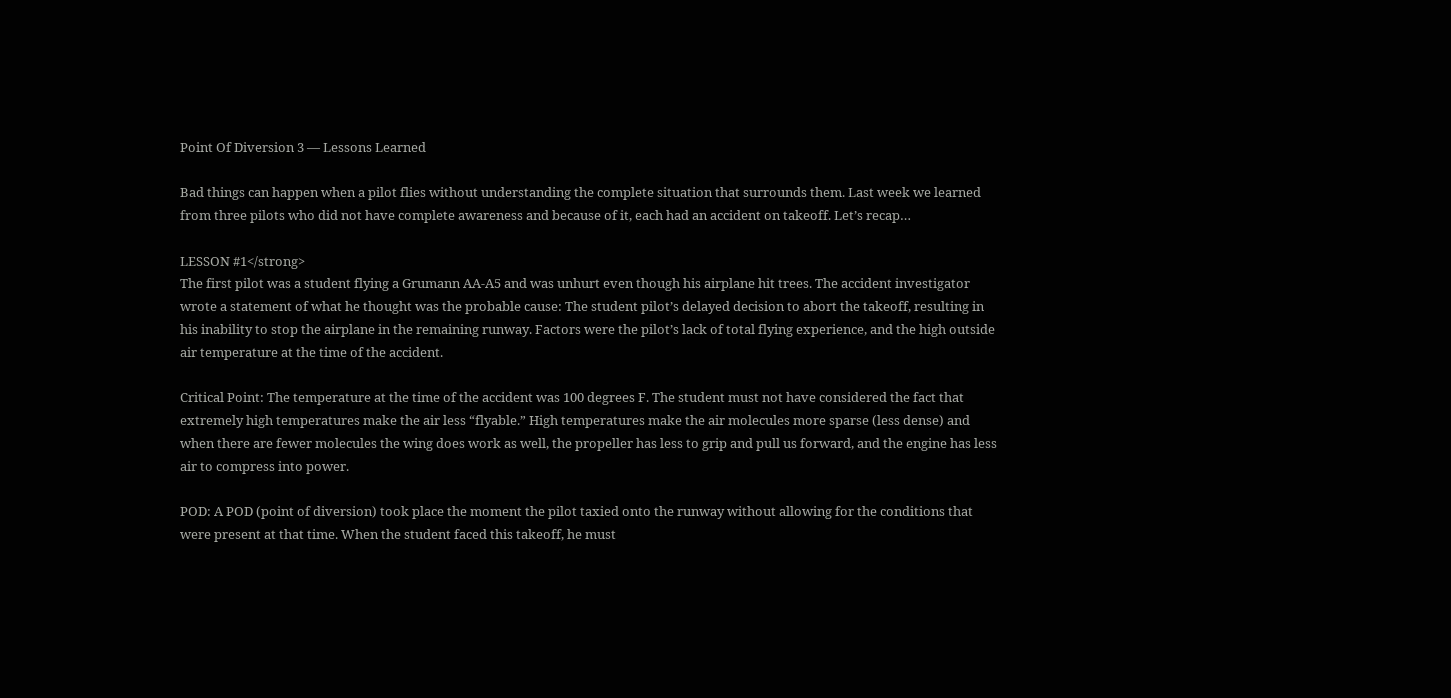Point Of Diversion 3 — Lessons Learned

Bad things can happen when a pilot flies without understanding the complete situation that surrounds them. Last week we learned from three pilots who did not have complete awareness and because of it, each had an accident on takeoff. Let’s recap…

LESSON #1</strong>
The first pilot was a student flying a Grumann AA-A5 and was unhurt even though his airplane hit trees. The accident investigator wrote a statement of what he thought was the probable cause: The student pilot’s delayed decision to abort the takeoff, resulting in his inability to stop the airplane in the remaining runway. Factors were the pilot’s lack of total flying experience, and the high outside air temperature at the time of the accident.

Critical Point: The temperature at the time of the accident was 100 degrees F. The student must not have considered the fact that extremely high temperatures make the air less “flyable.” High temperatures make the air molecules more sparse (less dense) and when there are fewer molecules the wing does work as well, the propeller has less to grip and pull us forward, and the engine has less air to compress into power.

POD: A POD (point of diversion) took place the moment the pilot taxied onto the runway without allowing for the conditions that were present at that time. When the student faced this takeoff, he must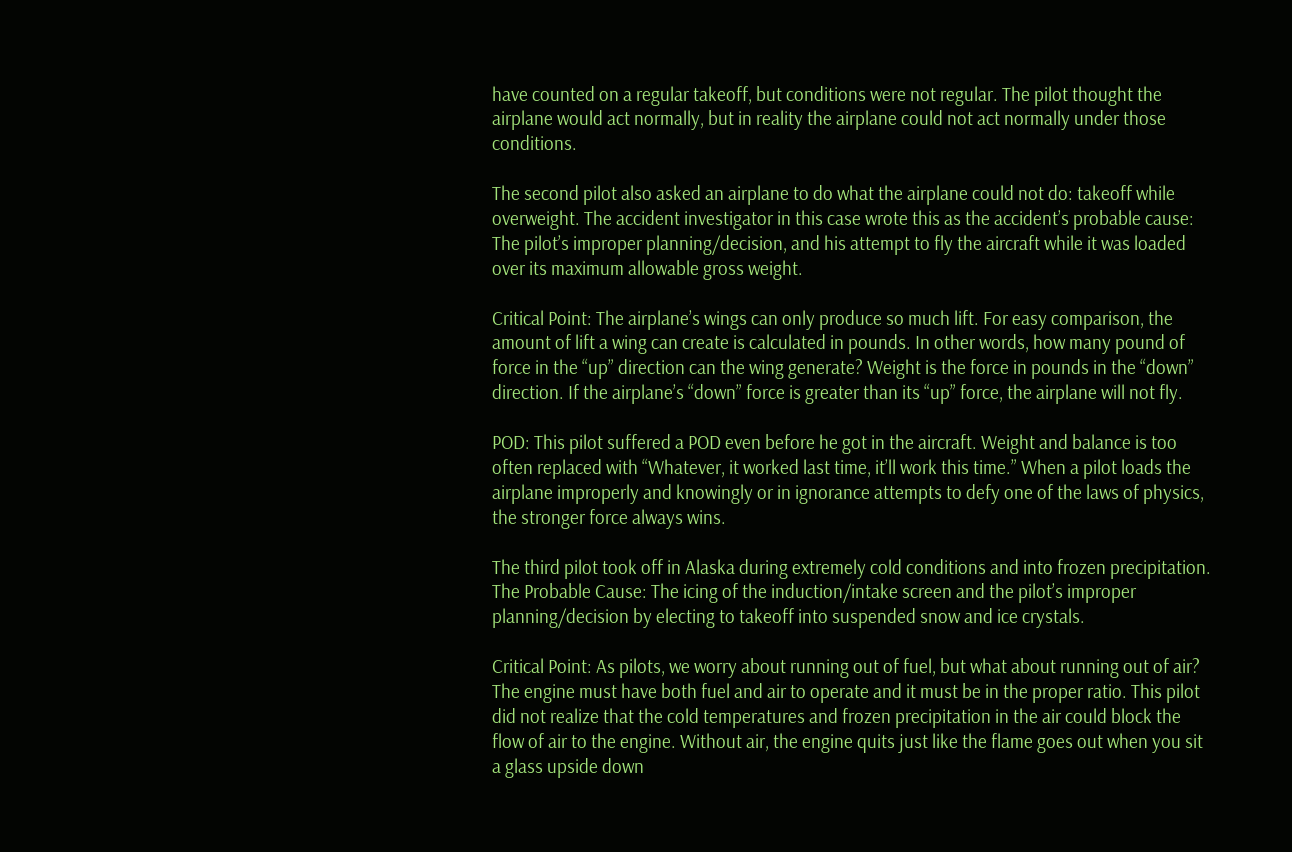have counted on a regular takeoff, but conditions were not regular. The pilot thought the airplane would act normally, but in reality the airplane could not act normally under those conditions.

The second pilot also asked an airplane to do what the airplane could not do: takeoff while overweight. The accident investigator in this case wrote this as the accident’s probable cause: The pilot’s improper planning/decision, and his attempt to fly the aircraft while it was loaded over its maximum allowable gross weight.

Critical Point: The airplane’s wings can only produce so much lift. For easy comparison, the amount of lift a wing can create is calculated in pounds. In other words, how many pound of force in the “up” direction can the wing generate? Weight is the force in pounds in the “down” direction. If the airplane’s “down” force is greater than its “up” force, the airplane will not fly.

POD: This pilot suffered a POD even before he got in the aircraft. Weight and balance is too often replaced with “Whatever, it worked last time, it’ll work this time.” When a pilot loads the airplane improperly and knowingly or in ignorance attempts to defy one of the laws of physics, the stronger force always wins.

The third pilot took off in Alaska during extremely cold conditions and into frozen precipitation. The Probable Cause: The icing of the induction/intake screen and the pilot’s improper planning/decision by electing to takeoff into suspended snow and ice crystals.

Critical Point: As pilots, we worry about running out of fuel, but what about running out of air? The engine must have both fuel and air to operate and it must be in the proper ratio. This pilot did not realize that the cold temperatures and frozen precipitation in the air could block the flow of air to the engine. Without air, the engine quits just like the flame goes out when you sit a glass upside down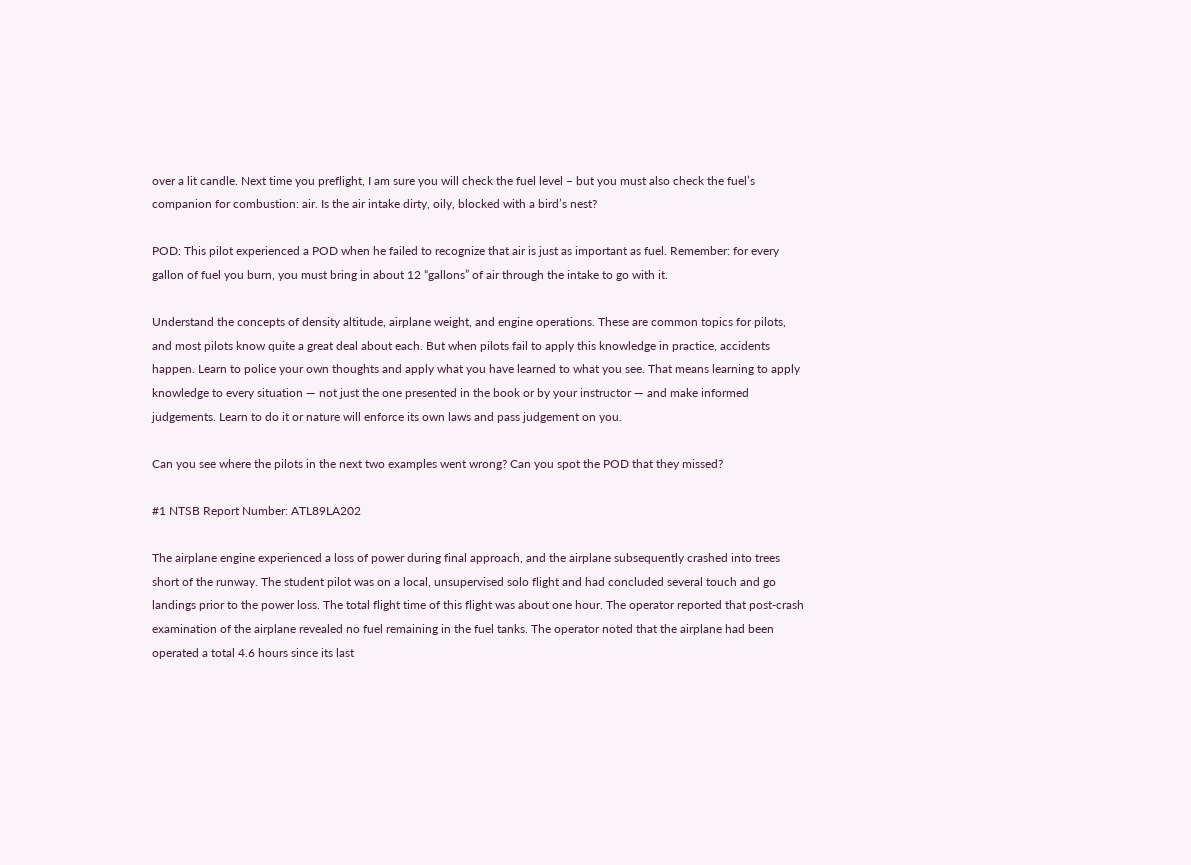over a lit candle. Next time you preflight, I am sure you will check the fuel level – but you must also check the fuel’s companion for combustion: air. Is the air intake dirty, oily, blocked with a bird’s nest?

POD: This pilot experienced a POD when he failed to recognize that air is just as important as fuel. Remember: for every gallon of fuel you burn, you must bring in about 12 “gallons” of air through the intake to go with it.

Understand the concepts of density altitude, airplane weight, and engine operations. These are common topics for pilots, and most pilots know quite a great deal about each. But when pilots fail to apply this knowledge in practice, accidents happen. Learn to police your own thoughts and apply what you have learned to what you see. That means learning to apply knowledge to every situation — not just the one presented in the book or by your instructor — and make informed judgements. Learn to do it or nature will enforce its own laws and pass judgement on you.

Can you see where the pilots in the next two examples went wrong? Can you spot the POD that they missed?

#1 NTSB Report Number: ATL89LA202

The airplane engine experienced a loss of power during final approach, and the airplane subsequently crashed into trees short of the runway. The student pilot was on a local, unsupervised solo flight and had concluded several touch and go landings prior to the power loss. The total flight time of this flight was about one hour. The operator reported that post-crash examination of the airplane revealed no fuel remaining in the fuel tanks. The operator noted that the airplane had been operated a total 4.6 hours since its last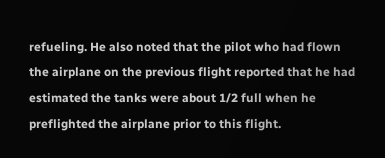refueling. He also noted that the pilot who had flown the airplane on the previous flight reported that he had estimated the tanks were about 1/2 full when he preflighted the airplane prior to this flight.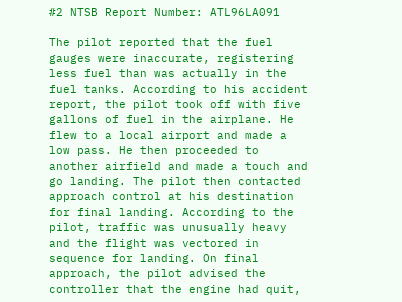#2 NTSB Report Number: ATL96LA091

The pilot reported that the fuel gauges were inaccurate, registering less fuel than was actually in the fuel tanks. According to his accident report, the pilot took off with five gallons of fuel in the airplane. He flew to a local airport and made a low pass. He then proceeded to another airfield and made a touch and go landing. The pilot then contacted approach control at his destination for final landing. According to the pilot, traffic was unusually heavy and the flight was vectored in sequence for landing. On final approach, the pilot advised the controller that the engine had quit,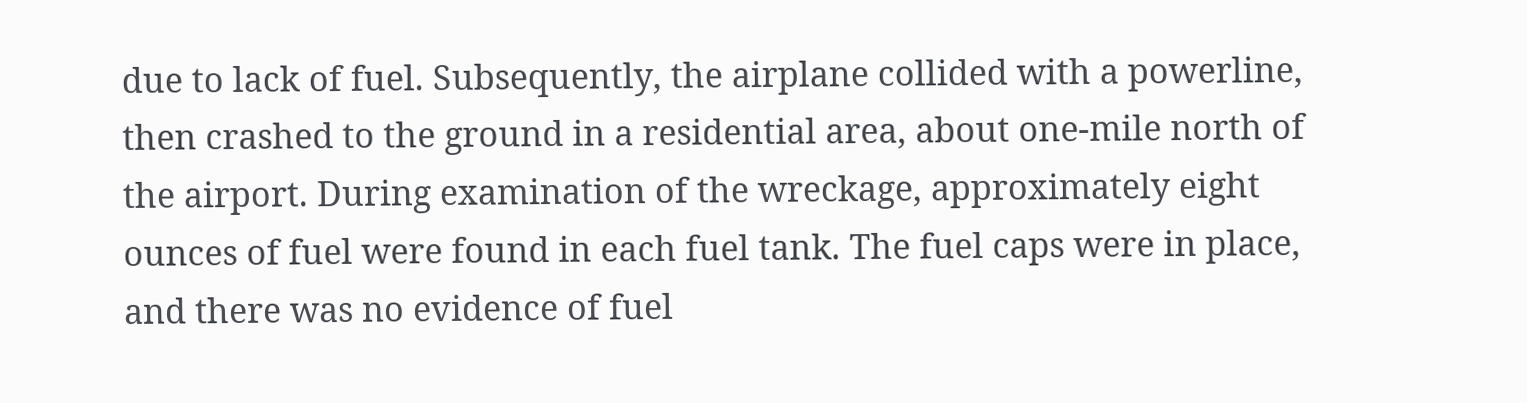due to lack of fuel. Subsequently, the airplane collided with a powerline, then crashed to the ground in a residential area, about one-mile north of the airport. During examination of the wreckage, approximately eight ounces of fuel were found in each fuel tank. The fuel caps were in place, and there was no evidence of fuel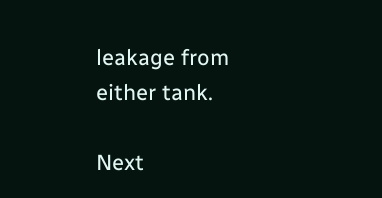leakage from either tank.

Next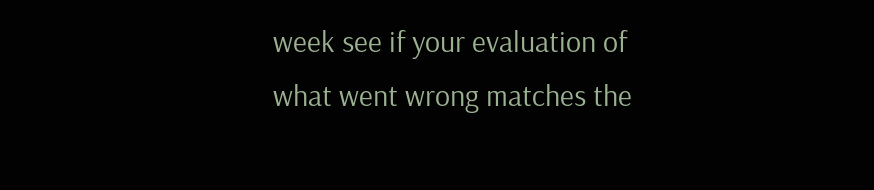week see if your evaluation of what went wrong matches the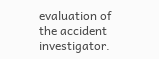evaluation of the accident investigator.